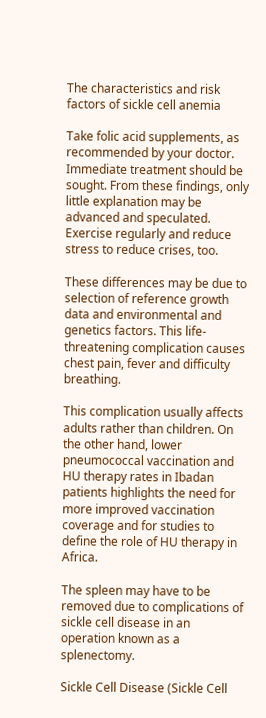The characteristics and risk factors of sickle cell anemia

Take folic acid supplements, as recommended by your doctor. Immediate treatment should be sought. From these findings, only little explanation may be advanced and speculated. Exercise regularly and reduce stress to reduce crises, too.

These differences may be due to selection of reference growth data and environmental and genetics factors. This life-threatening complication causes chest pain, fever and difficulty breathing.

This complication usually affects adults rather than children. On the other hand, lower pneumococcal vaccination and HU therapy rates in Ibadan patients highlights the need for more improved vaccination coverage and for studies to define the role of HU therapy in Africa.

The spleen may have to be removed due to complications of sickle cell disease in an operation known as a splenectomy.

Sickle Cell Disease (Sickle Cell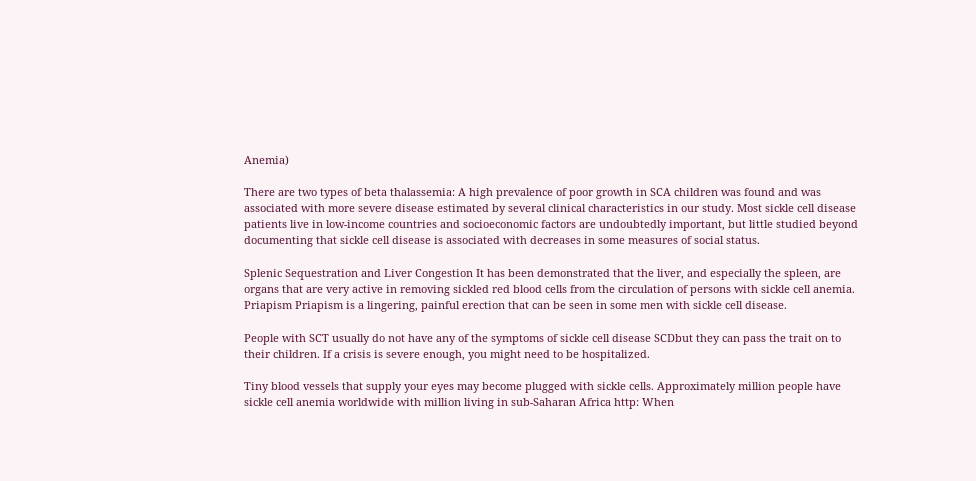Anemia)

There are two types of beta thalassemia: A high prevalence of poor growth in SCA children was found and was associated with more severe disease estimated by several clinical characteristics in our study. Most sickle cell disease patients live in low-income countries and socioeconomic factors are undoubtedly important, but little studied beyond documenting that sickle cell disease is associated with decreases in some measures of social status.

Splenic Sequestration and Liver Congestion It has been demonstrated that the liver, and especially the spleen, are organs that are very active in removing sickled red blood cells from the circulation of persons with sickle cell anemia. Priapism Priapism is a lingering, painful erection that can be seen in some men with sickle cell disease.

People with SCT usually do not have any of the symptoms of sickle cell disease SCDbut they can pass the trait on to their children. If a crisis is severe enough, you might need to be hospitalized.

Tiny blood vessels that supply your eyes may become plugged with sickle cells. Approximately million people have sickle cell anemia worldwide with million living in sub-Saharan Africa http: When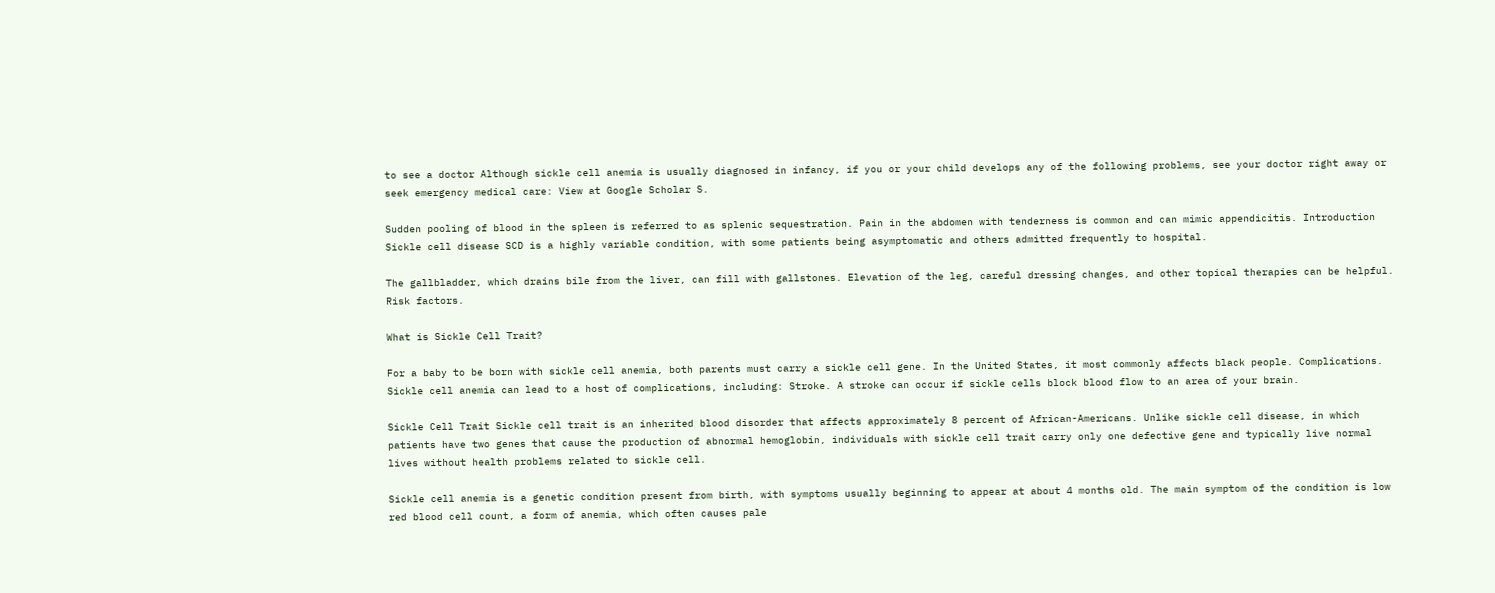to see a doctor Although sickle cell anemia is usually diagnosed in infancy, if you or your child develops any of the following problems, see your doctor right away or seek emergency medical care: View at Google Scholar S.

Sudden pooling of blood in the spleen is referred to as splenic sequestration. Pain in the abdomen with tenderness is common and can mimic appendicitis. Introduction Sickle cell disease SCD is a highly variable condition, with some patients being asymptomatic and others admitted frequently to hospital.

The gallbladder, which drains bile from the liver, can fill with gallstones. Elevation of the leg, careful dressing changes, and other topical therapies can be helpful. Risk factors.

What is Sickle Cell Trait?

For a baby to be born with sickle cell anemia, both parents must carry a sickle cell gene. In the United States, it most commonly affects black people. Complications. Sickle cell anemia can lead to a host of complications, including: Stroke. A stroke can occur if sickle cells block blood flow to an area of your brain.

Sickle Cell Trait Sickle cell trait is an inherited blood disorder that affects approximately 8 percent of African-Americans. Unlike sickle cell disease, in which patients have two genes that cause the production of abnormal hemoglobin, individuals with sickle cell trait carry only one defective gene and typically live normal lives without health problems related to sickle cell.

Sickle cell anemia is a genetic condition present from birth, with symptoms usually beginning to appear at about 4 months old. The main symptom of the condition is low red blood cell count, a form of anemia, which often causes pale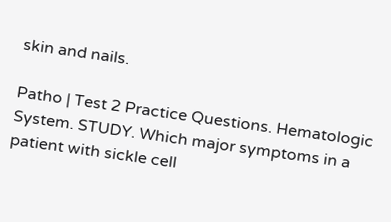skin and nails.

Patho | Test 2 Practice Questions. Hematologic System. STUDY. Which major symptoms in a patient with sickle cell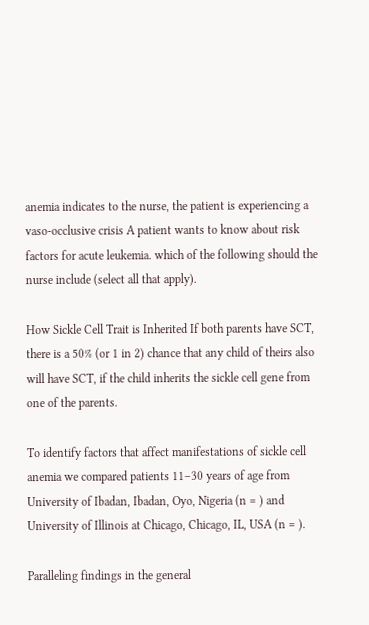anemia indicates to the nurse, the patient is experiencing a vaso-occlusive crisis A patient wants to know about risk factors for acute leukemia. which of the following should the nurse include (select all that apply).

How Sickle Cell Trait is Inherited If both parents have SCT, there is a 50% (or 1 in 2) chance that any child of theirs also will have SCT, if the child inherits the sickle cell gene from one of the parents.

To identify factors that affect manifestations of sickle cell anemia we compared patients 11–30 years of age from University of Ibadan, Ibadan, Oyo, Nigeria (n = ) and University of Illinois at Chicago, Chicago, IL, USA (n = ).

Paralleling findings in the general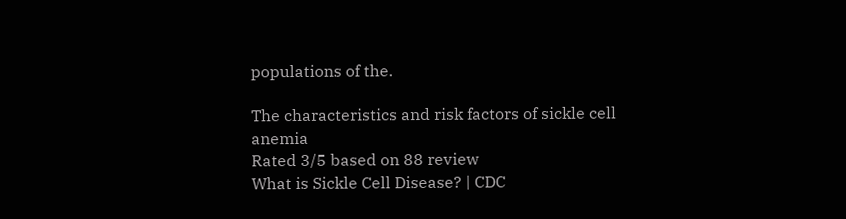populations of the.

The characteristics and risk factors of sickle cell anemia
Rated 3/5 based on 88 review
What is Sickle Cell Disease? | CDC